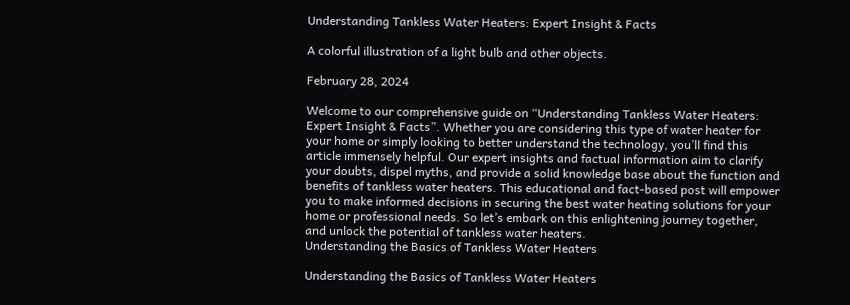Understanding Tankless Water Heaters: Expert Insight & Facts

A colorful illustration of a light bulb and other objects.

February 28, 2024

Welcome to our comprehensive guide on “Understanding Tankless Water Heaters: Expert Insight & Facts”. Whether you are considering this type of water heater for your home or simply looking to better understand the technology, you’ll find this article immensely helpful. Our expert insights and factual information aim to clarify your doubts, dispel myths, and provide a solid knowledge base about the function and benefits of tankless water heaters. This educational and fact-based post will empower you to make informed decisions in securing the best water heating solutions for your home or professional needs. So let’s embark on this enlightening journey together, and unlock the potential of tankless water heaters.
Understanding the Basics of Tankless Water Heaters

Understanding the Basics of Tankless Water Heaters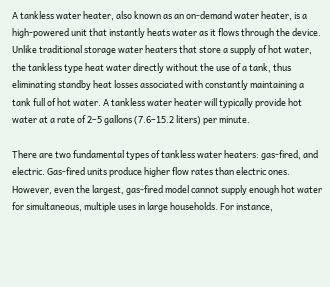A tankless water heater, also known as an on-demand water heater, is a high-powered unit that instantly heats water as it flows through the device. Unlike traditional storage water heaters that store a supply of hot water, the tankless type heat water directly without the use of a tank, thus eliminating standby heat losses associated with constantly maintaining a tank full of hot water. A tankless water heater will typically provide hot water at a rate of 2–5 gallons (7.6–15.2 liters) per minute.

There are two fundamental types of tankless water heaters: gas-fired, and electric. Gas-fired units produce higher flow rates than electric ones. However, even the largest, gas-fired model cannot supply enough hot water for simultaneous, multiple uses in large households. For instance,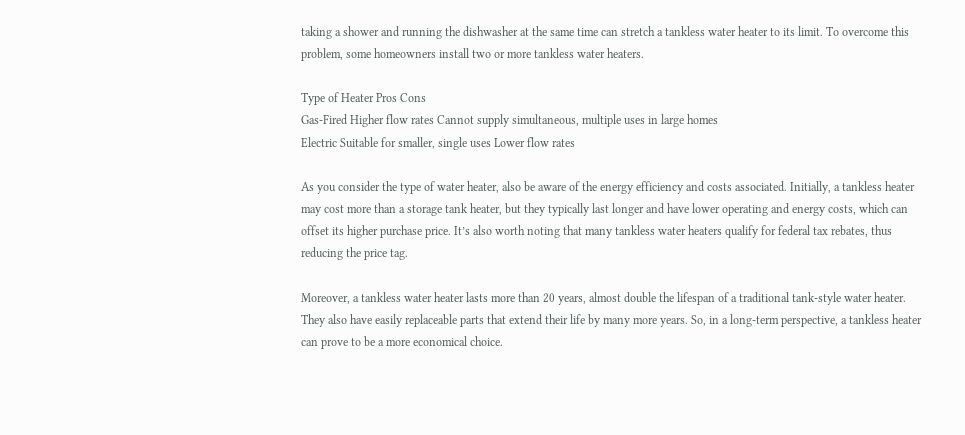taking a shower and running the dishwasher at the same time can stretch a tankless water heater to its limit. To overcome this problem, some homeowners install two or more tankless water heaters.

Type of Heater Pros Cons
Gas-Fired Higher flow rates Cannot supply simultaneous, multiple uses in large homes
Electric Suitable for smaller, single uses Lower flow rates

As you consider the type of water heater, also be aware of the energy efficiency and costs associated. Initially, a tankless heater may cost more than a storage tank heater, but they typically last longer and have lower operating and energy costs, which can offset its higher purchase price. It’s also worth noting that many tankless water heaters qualify for federal tax rebates, thus reducing the price tag.

Moreover, a tankless water heater lasts more than 20 years, almost double the lifespan of a traditional tank-style water heater. They also have easily replaceable parts that extend their life by many more years. So, in a long-term perspective, a tankless heater can prove to be a more economical choice.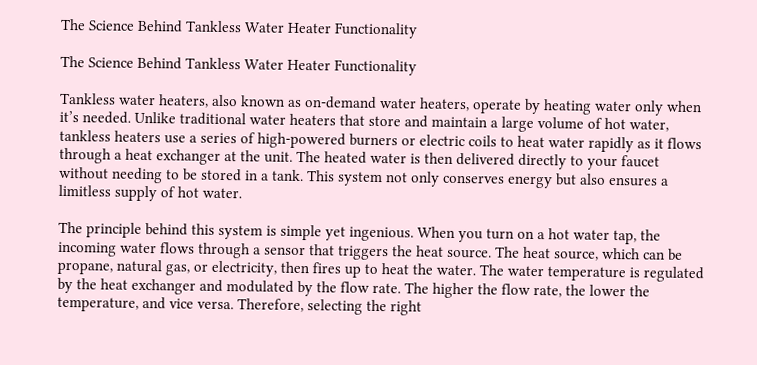The Science Behind Tankless Water Heater Functionality

The Science Behind Tankless Water Heater Functionality

Tankless water heaters, also known as on-demand water heaters, operate by heating water only when it’s needed. Unlike traditional water heaters that store and maintain a large volume of hot water, tankless heaters use a series of high-powered burners or electric coils to heat water rapidly as it flows through a heat exchanger at the unit. The heated water is then delivered directly to your faucet without needing to be stored in a tank. This system not only conserves energy but also ensures a limitless supply of hot water.

The principle behind this system is simple yet ingenious. When you turn on a hot water tap, the incoming water flows through a sensor that triggers the heat source. The heat source, which can be propane, natural gas, or electricity, then fires up to heat the water. The water temperature is regulated by the heat exchanger and modulated by the flow rate. The higher the flow rate, the lower the temperature, and vice versa. Therefore, selecting the right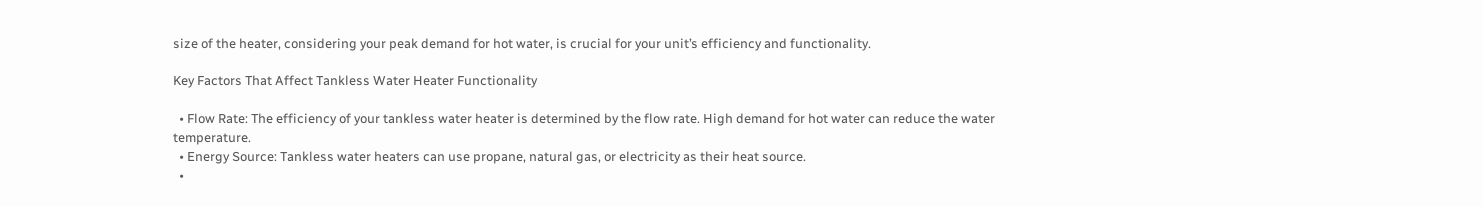size of the heater, considering your peak demand for hot water, is crucial for your unit’s efficiency and functionality.

Key Factors That Affect Tankless Water Heater Functionality

  • Flow Rate: The efficiency of your tankless water heater is determined by the flow rate. High demand for hot water can reduce the water temperature.
  • Energy Source: Tankless water heaters can use propane, natural gas, or electricity as their heat source.
  •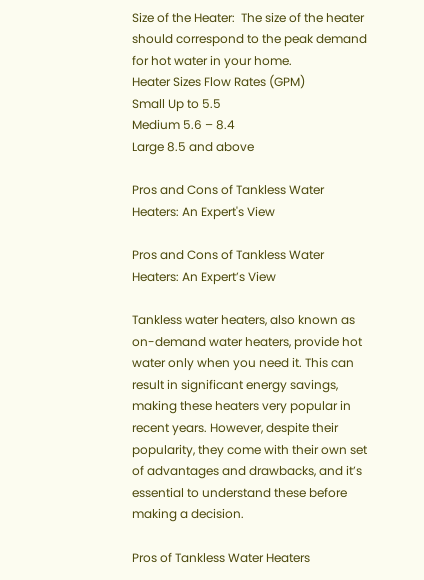Size of the Heater:  The size of the heater should correspond to the peak demand for hot water in your home.
Heater Sizes Flow Rates (GPM)
Small Up to 5.5
Medium 5.6 – 8.4
Large 8.5 and above

Pros and Cons of Tankless Water Heaters: An Expert's View

Pros and Cons of Tankless Water Heaters: An Expert’s View

Tankless water heaters, also known as on-demand water heaters, provide hot water only when you need it. This can result in significant energy savings, making these heaters very popular in recent years. However, despite their popularity, they come with their own set of advantages and drawbacks, and it’s essential to understand these before making a decision.

Pros of Tankless Water Heaters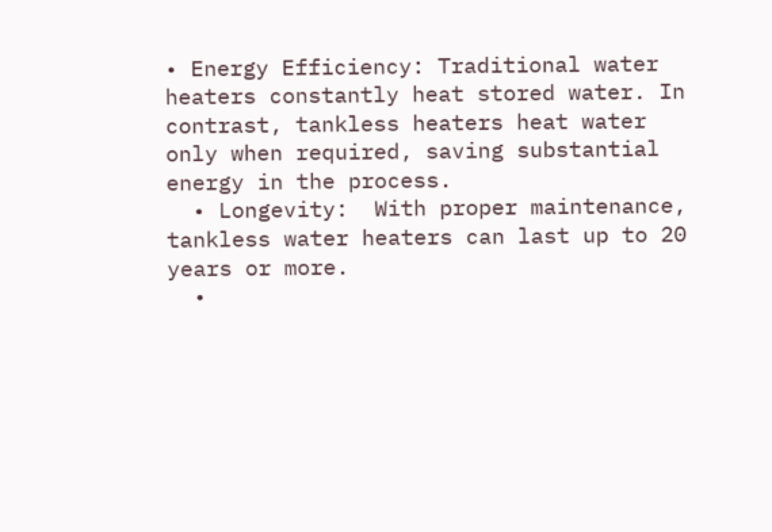• Energy Efficiency: Traditional water heaters constantly heat stored water. In contrast, tankless heaters heat water only when required, saving substantial energy in the process.
  • Longevity:  With proper maintenance, tankless water heaters can last up to 20 years or more.
  •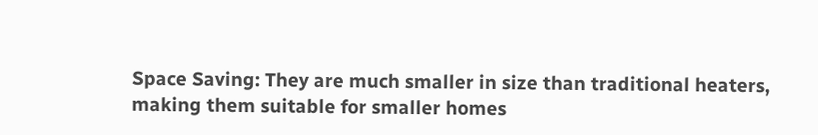Space Saving: They are much smaller in size than traditional heaters, making them suitable for smaller homes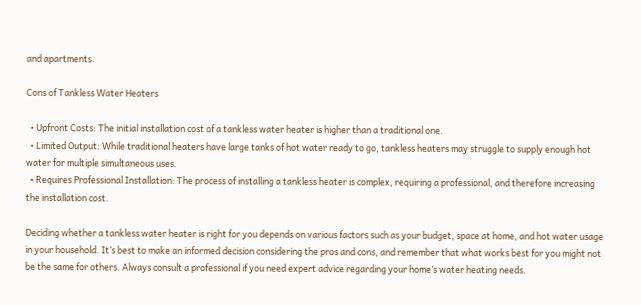and apartments.

Cons of Tankless Water Heaters

  • Upfront Costs: The initial installation cost of a tankless water heater is higher than a traditional one.
  • Limited Output: While traditional heaters have large tanks of hot water ready to go, tankless heaters may struggle to supply enough hot water for multiple simultaneous uses.
  • Requires Professional Installation: The process of installing a tankless heater is complex, requiring a professional, and therefore increasing the installation cost.

Deciding whether a tankless water heater is right for you depends on various factors such as your budget, space at home, and hot water usage in your household. It’s best to make an informed decision considering the pros and cons, and remember that what works best for you might not be the same for others. Always consult a professional if you need expert advice regarding your home’s water heating needs.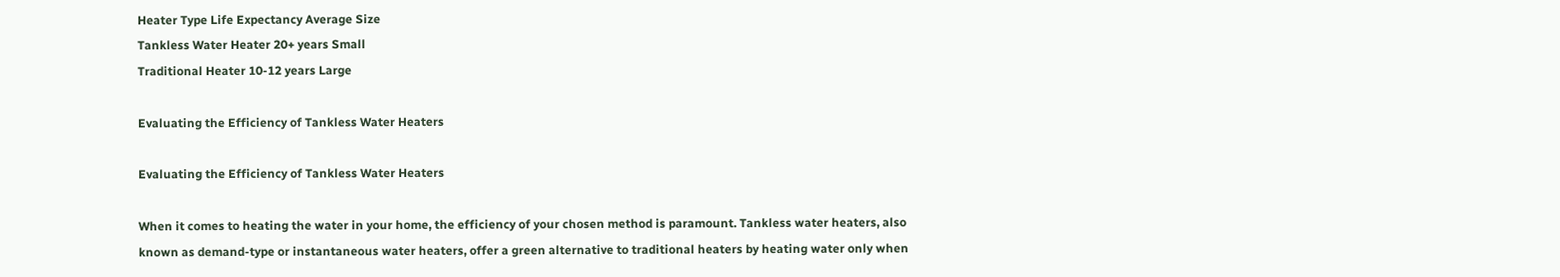Heater Type Life Expectancy Average Size
Tankless Water Heater 20+ years Small
Traditional Heater 10-12 years Large

Evaluating the Efficiency of Tankless Water Heaters

Evaluating the Efficiency of Tankless Water Heaters

When it comes to heating the water in your home, the efficiency of your chosen method is paramount. Tankless water heaters, also known as demand-type or instantaneous water heaters, offer a green alternative to traditional heaters by heating water only when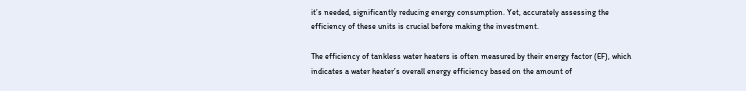it’s needed, significantly reducing energy consumption. Yet, accurately assessing the efficiency of these units is crucial before making the investment.

The efficiency of tankless water heaters is often measured by their energy factor (EF), which indicates a water heater’s overall energy efficiency based on the amount of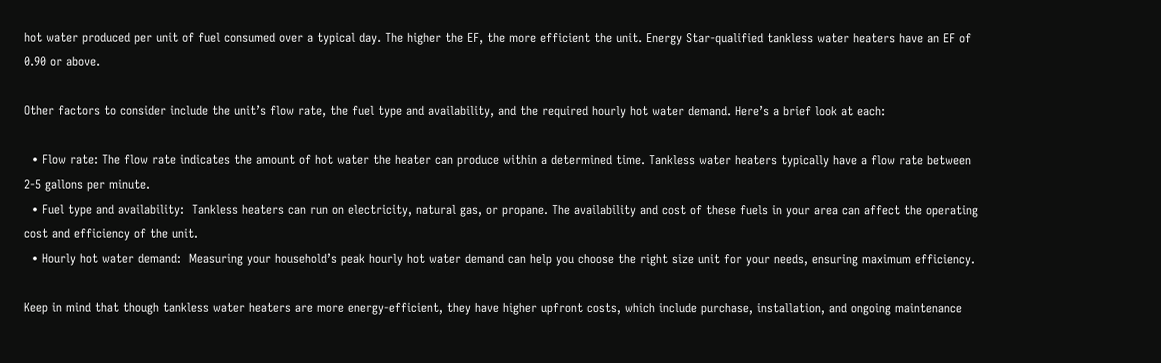hot water produced per unit of fuel consumed over a typical day. The higher the EF, the more efficient the unit. Energy Star-qualified tankless water heaters have an EF of 0.90 or above.

Other factors to consider include the unit’s flow rate, the fuel type and availability, and the required hourly hot water demand. Here’s a brief look at each:

  • Flow rate: The flow rate indicates the amount of hot water the heater can produce within a determined time. Tankless water heaters typically have a flow rate between 2-5 gallons per minute.
  • Fuel type and availability:  Tankless heaters can run on electricity, natural gas, or propane. The availability and cost of these fuels in your area can affect the operating cost and efficiency of the unit.
  • Hourly hot water demand:  Measuring your household’s peak hourly hot water demand can help you choose the right size unit for your needs, ensuring maximum efficiency.

Keep in mind that though tankless water heaters are more energy-efficient, they have higher upfront costs, which include purchase, installation, and ongoing maintenance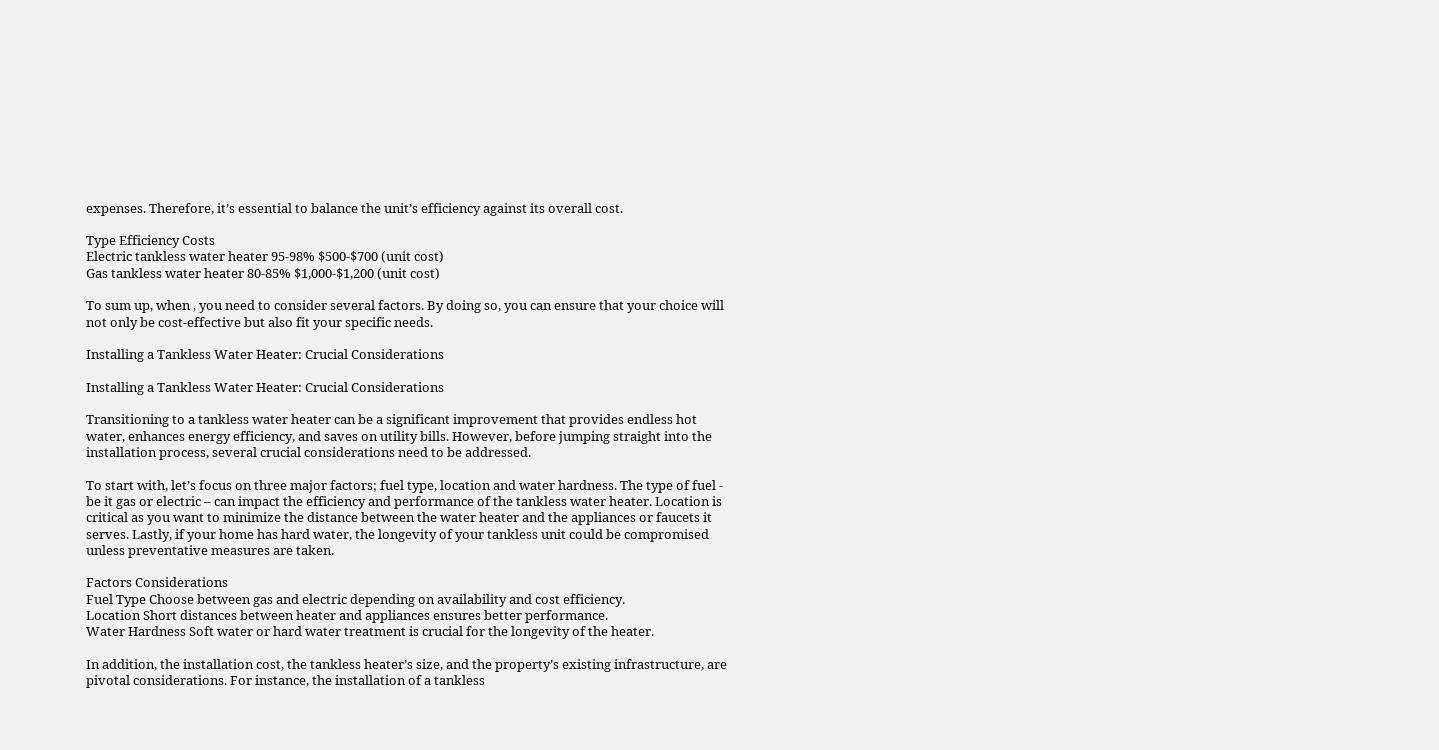expenses. Therefore, it’s essential to balance the unit’s efficiency against its overall cost.

Type Efficiency Costs
Electric tankless water heater 95-98% $500-$700 (unit cost)
Gas tankless water heater 80-85% $1,000-$1,200 (unit cost)

To sum up, when , you need to consider several factors. By doing so, you can ensure that your choice will not only be cost-effective but also fit your specific needs.

Installing a Tankless Water Heater: Crucial Considerations

Installing a Tankless Water Heater: Crucial Considerations

Transitioning to a tankless water heater can be a significant improvement that provides endless hot water, enhances energy efficiency, and saves on utility bills. However, before jumping straight into the installation process, several crucial considerations need to be addressed.

To start with, let’s focus on three major factors; fuel type, location and water hardness. The type of fuel - be it gas or electric – can impact the efficiency and performance of the tankless water heater. Location is critical as you want to minimize the distance between the water heater and the appliances or faucets it serves. Lastly, if your home has hard water, the longevity of your tankless unit could be compromised unless preventative measures are taken.

Factors Considerations
Fuel Type Choose between gas and electric depending on availability and cost efficiency.
Location Short distances between heater and appliances ensures better performance.
Water Hardness Soft water or hard water treatment is crucial for the longevity of the heater.

In addition, the installation cost, the tankless heater’s size, and the property’s existing infrastructure, are pivotal considerations. For instance, the installation of a tankless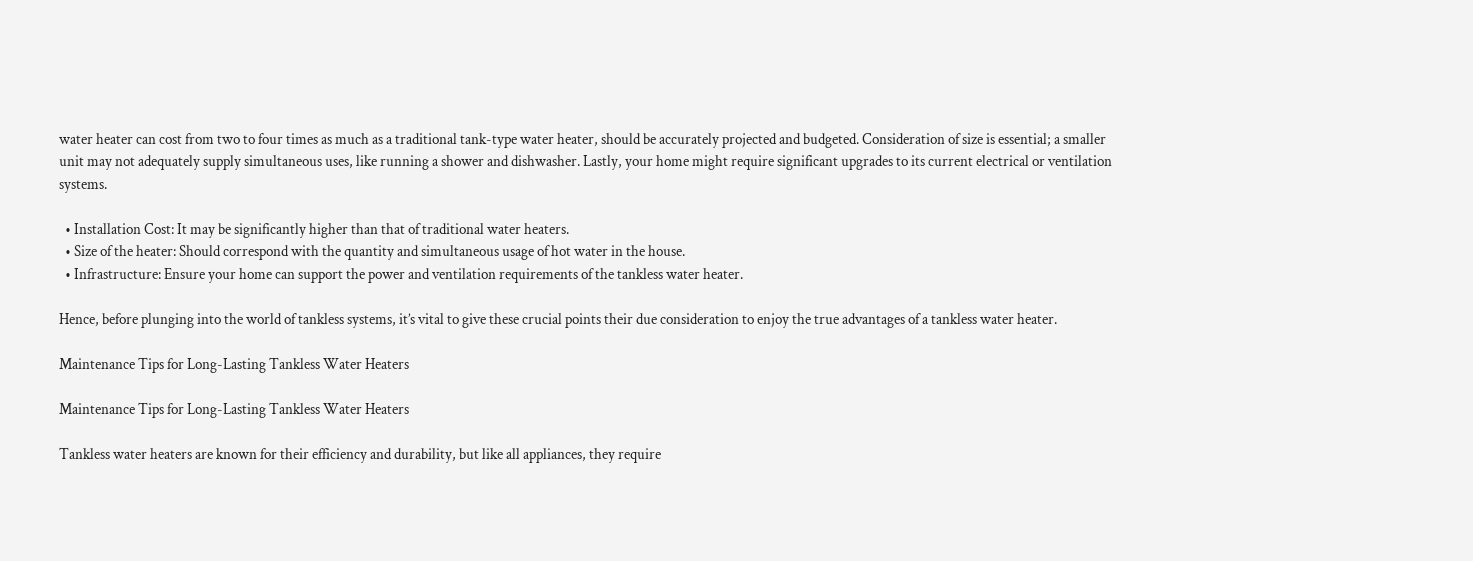water heater can cost from two to four times as much as a traditional tank-type water heater, should be accurately projected and budgeted. Consideration of size is essential; a smaller unit may not adequately supply simultaneous uses, like running a shower and dishwasher. Lastly, your home might require significant upgrades to its current electrical or ventilation systems.

  • Installation Cost: It may be significantly higher than that of traditional water heaters.
  • Size of the heater: Should correspond with the quantity and simultaneous usage of hot water in the house.
  • Infrastructure: Ensure your home can support the power and ventilation requirements of the tankless water heater.

Hence, before plunging into the world of tankless systems, it’s vital to give these crucial points their due consideration to enjoy the true advantages of a tankless water heater.

Maintenance Tips for Long-Lasting Tankless Water Heaters

Maintenance Tips for Long-Lasting Tankless Water Heaters

Tankless water heaters are known for their efficiency and durability, but like all appliances, they require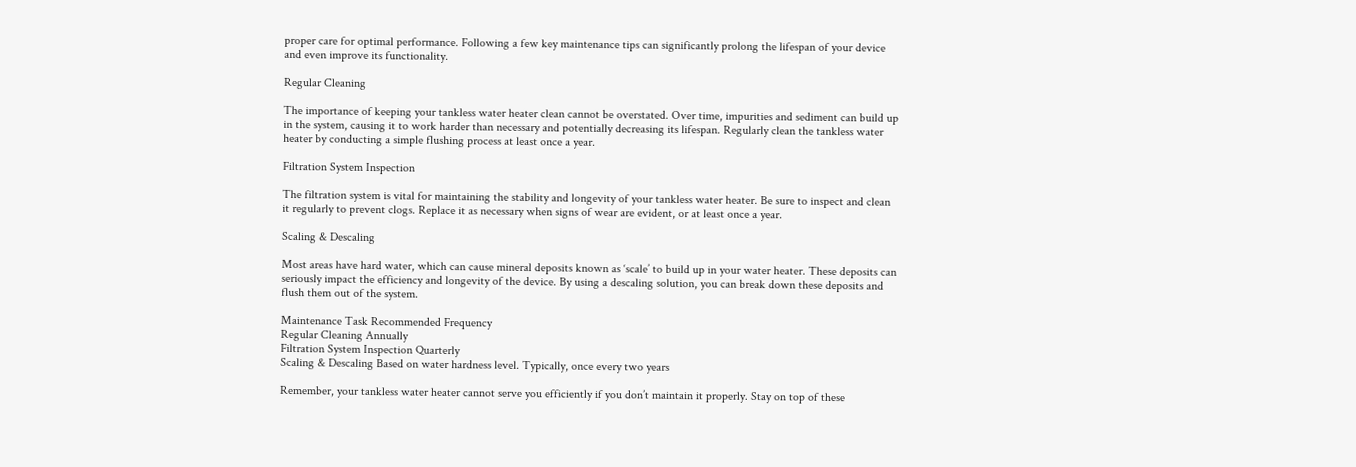proper care for optimal performance. Following a few key maintenance tips can significantly prolong the lifespan of your device and even improve its functionality.

Regular Cleaning

The importance of keeping your tankless water heater clean cannot be overstated. Over time, impurities and sediment can build up in the system, causing it to work harder than necessary and potentially decreasing its lifespan. Regularly clean the tankless water heater by conducting a simple flushing process at least once a year.

Filtration System Inspection

The filtration system is vital for maintaining the stability and longevity of your tankless water heater. Be sure to inspect and clean it regularly to prevent clogs. Replace it as necessary when signs of wear are evident, or at least once a year.

Scaling & Descaling

Most areas have hard water, which can cause mineral deposits known as ‘scale’ to build up in your water heater. These deposits can seriously impact the efficiency and longevity of the device. By using a descaling solution, you can break down these deposits and flush them out of the system.

Maintenance Task Recommended Frequency
Regular Cleaning Annually
Filtration System Inspection Quarterly
Scaling & Descaling Based on water hardness level. Typically, once every two years

Remember, your tankless water heater cannot serve you efficiently if you don’t maintain it properly. Stay on top of these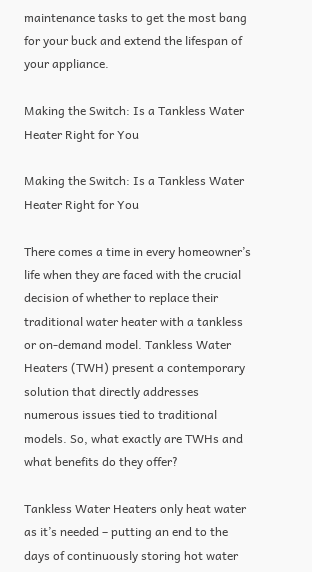maintenance tasks to get the most bang for your buck and extend the lifespan of your appliance.

Making the Switch: Is a Tankless Water Heater Right for You

Making the Switch: Is a Tankless Water Heater Right for You

There comes a time in every homeowner’s life when they are faced with the crucial decision of whether to replace their traditional water heater with a tankless or on-demand model. Tankless Water Heaters (TWH) present a contemporary solution that directly addresses numerous issues tied to traditional models. So, what exactly are TWHs and what benefits do they offer?

Tankless Water Heaters only heat water as it’s needed – putting an end to the days of continuously storing hot water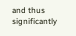and thus significantly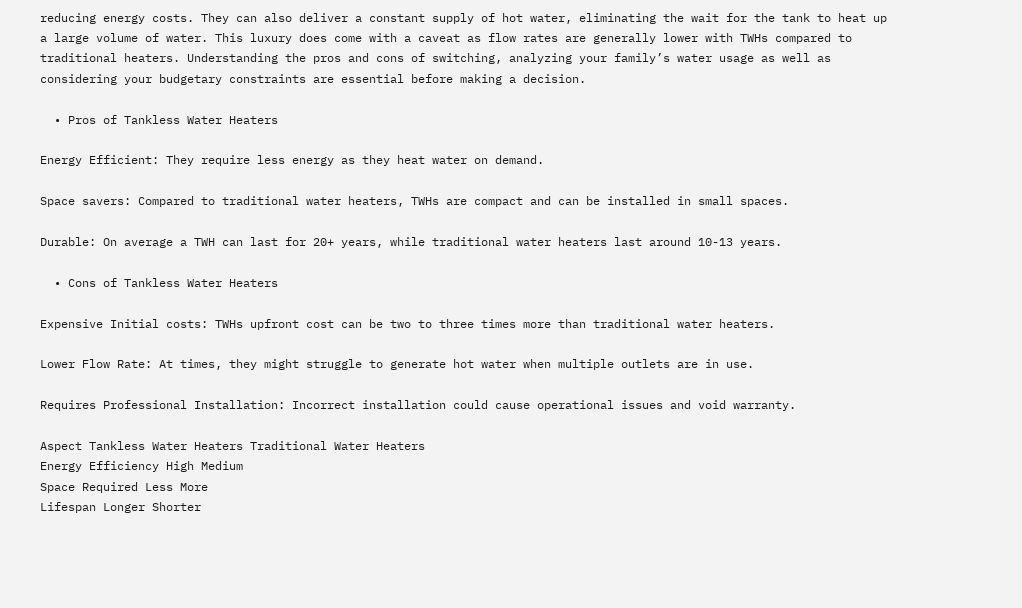reducing energy costs. They can also deliver a constant supply of hot water, eliminating the wait for the tank to heat up a large volume of water. This luxury does come with a caveat as flow rates are generally lower with TWHs compared to traditional heaters. Understanding the pros and cons of switching, analyzing your family’s water usage as well as considering your budgetary constraints are essential before making a decision.

  • Pros of Tankless Water Heaters

Energy Efficient: They require less energy as they heat water on demand.

Space savers: Compared to traditional water heaters, TWHs are compact and can be installed in small spaces.

Durable: On average a TWH can last for 20+ years, while traditional water heaters last around 10-13 years.

  • Cons of Tankless Water Heaters

Expensive Initial costs: TWHs upfront cost can be two to three times more than traditional water heaters.

Lower Flow Rate: At times, they might struggle to generate hot water when multiple outlets are in use.

Requires Professional Installation: Incorrect installation could cause operational issues and void warranty.

Aspect Tankless Water Heaters Traditional Water Heaters
Energy Efficiency High Medium
Space Required Less More
Lifespan Longer Shorter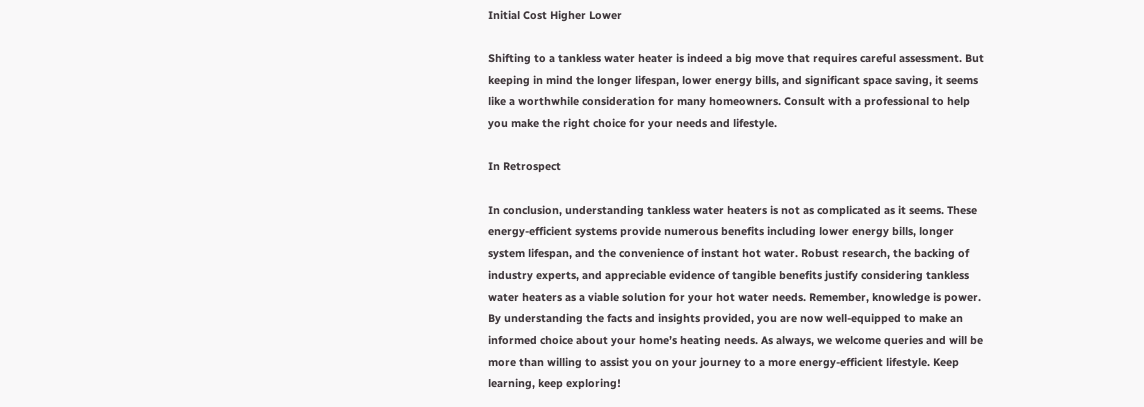Initial Cost Higher Lower

Shifting to a tankless water heater is indeed a big move that requires careful assessment. But keeping in mind the longer lifespan, lower energy bills, and significant space saving, it seems like a worthwhile consideration for many homeowners. Consult with a professional to help you make the right choice for your needs and lifestyle.

In Retrospect

In conclusion, understanding tankless water heaters is not as complicated as it seems. These energy-efficient systems provide numerous benefits including lower energy bills, longer system lifespan, and the convenience of instant hot water. Robust research, the backing of industry experts, and appreciable evidence of tangible benefits justify considering tankless water heaters as a viable solution for your hot water needs. Remember, knowledge is power. By understanding the facts and insights provided, you are now well-equipped to make an informed choice about your home’s heating needs. As always, we welcome queries and will be more than willing to assist you on your journey to a more energy-efficient lifestyle. Keep learning, keep exploring!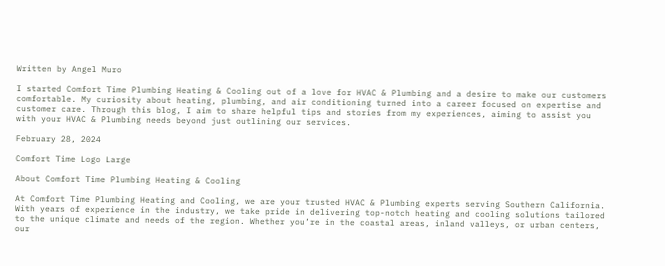Written by Angel Muro

I started Comfort Time Plumbing Heating & Cooling out of a love for HVAC & Plumbing and a desire to make our customers comfortable. My curiosity about heating, plumbing, and air conditioning turned into a career focused on expertise and customer care. Through this blog, I aim to share helpful tips and stories from my experiences, aiming to assist you with your HVAC & Plumbing needs beyond just outlining our services.

February 28, 2024

Comfort Time Logo Large

About Comfort Time Plumbing Heating & Cooling

At Comfort Time Plumbing Heating and Cooling, we are your trusted HVAC & Plumbing experts serving Southern California. With years of experience in the industry, we take pride in delivering top-notch heating and cooling solutions tailored to the unique climate and needs of the region. Whether you’re in the coastal areas, inland valleys, or urban centers, our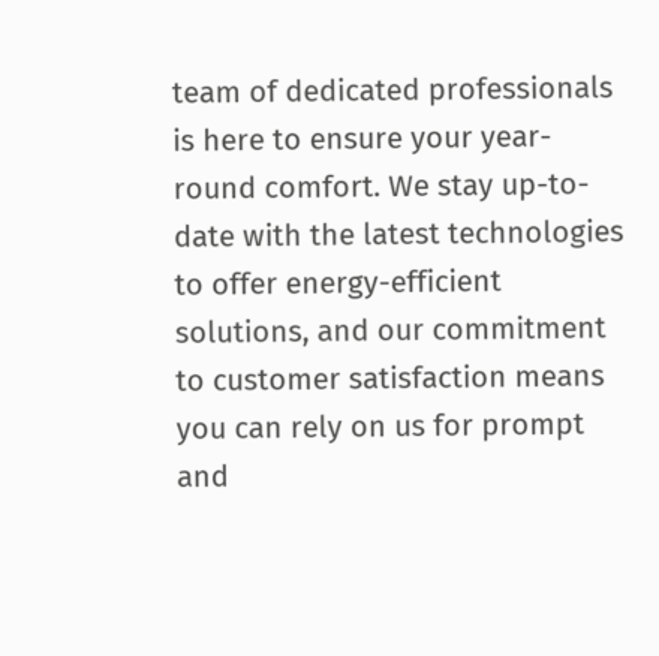team of dedicated professionals is here to ensure your year-round comfort. We stay up-to-date with the latest technologies to offer energy-efficient solutions, and our commitment to customer satisfaction means you can rely on us for prompt and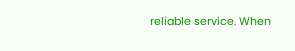reliable service. When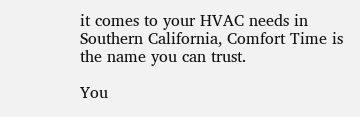it comes to your HVAC needs in Southern California, Comfort Time is the name you can trust.

You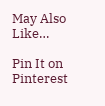May Also Like…

Pin It on Pinterest